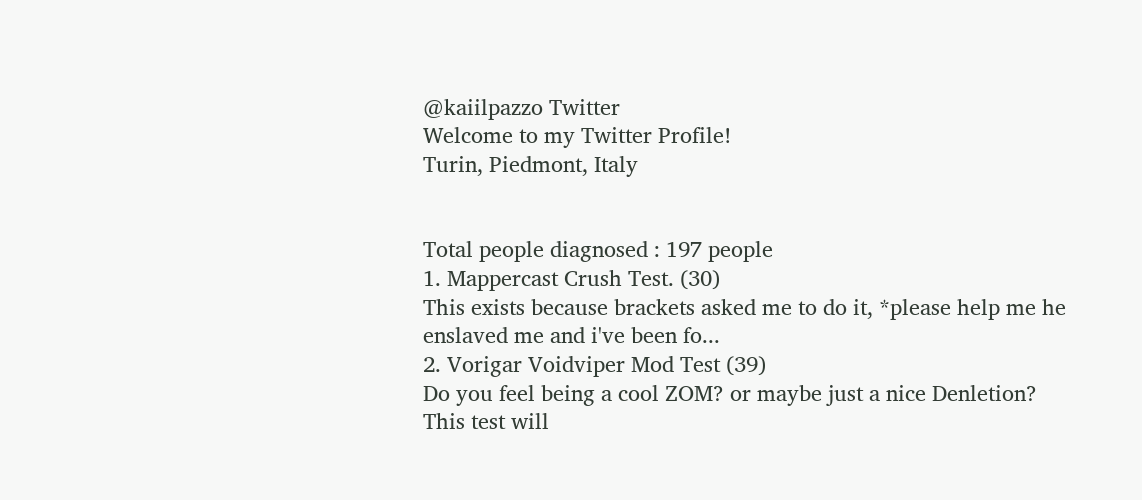@kaiilpazzo Twitter
Welcome to my Twitter Profile!
Turin, Piedmont, Italy


Total people diagnosed : 197 people
1. Mappercast Crush Test. (30)
This exists because brackets asked me to do it, *please help me he enslaved me and i've been fo...
2. Vorigar Voidviper Mod Test (39)
Do you feel being a cool ZOM? or maybe just a nice Denletion? This test will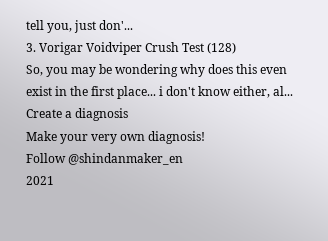tell you, just don'...
3. Vorigar Voidviper Crush Test (128)
So, you may be wondering why does this even exist in the first place... i don't know either, al...
Create a diagnosis
Make your very own diagnosis!
Follow @shindanmaker_en
2021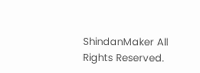ShindanMaker All Rights Reserved.